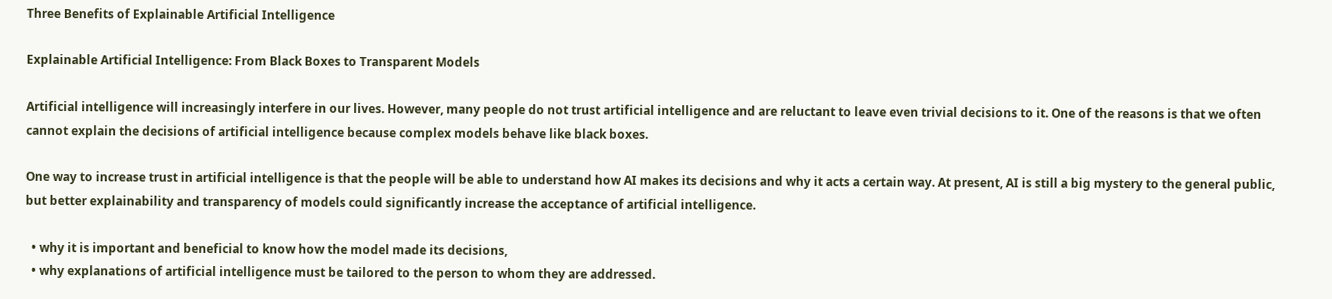Three Benefits of Explainable Artificial Intelligence

Explainable Artificial Intelligence: From Black Boxes to Transparent Models

Artificial intelligence will increasingly interfere in our lives. However, many people do not trust artificial intelligence and are reluctant to leave even trivial decisions to it. One of the reasons is that we often cannot explain the decisions of artificial intelligence because complex models behave like black boxes.

One way to increase trust in artificial intelligence is that the people will be able to understand how AI makes its decisions and why it acts a certain way. At present, AI is still a big mystery to the general public, but better explainability and transparency of models could significantly increase the acceptance of artificial intelligence.

  • why it is important and beneficial to know how the model made its decisions,
  • why explanations of artificial intelligence must be tailored to the person to whom they are addressed.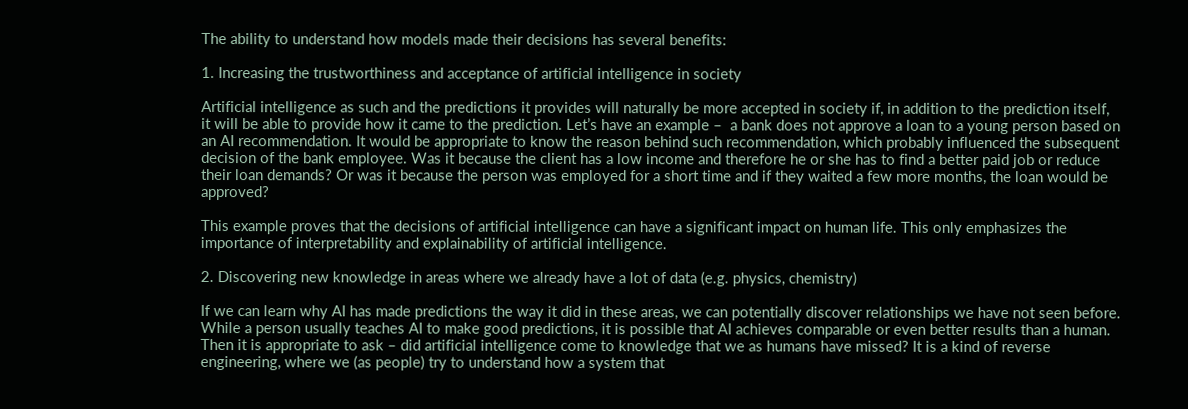The ability to understand how models made their decisions has several benefits:

1. Increasing the trustworthiness and acceptance of artificial intelligence in society

Artificial intelligence as such and the predictions it provides will naturally be more accepted in society if, in addition to the prediction itself, it will be able to provide how it came to the prediction. Let’s have an example –  a bank does not approve a loan to a young person based on an AI recommendation. It would be appropriate to know the reason behind such recommendation, which probably influenced the subsequent decision of the bank employee. Was it because the client has a low income and therefore he or she has to find a better paid job or reduce their loan demands? Or was it because the person was employed for a short time and if they waited a few more months, the loan would be approved?

This example proves that the decisions of artificial intelligence can have a significant impact on human life. This only emphasizes the importance of interpretability and explainability of artificial intelligence.

2. Discovering new knowledge in areas where we already have a lot of data (e.g. physics, chemistry)

If we can learn why AI has made predictions the way it did in these areas, we can potentially discover relationships we have not seen before. While a person usually teaches AI to make good predictions, it is possible that AI achieves comparable or even better results than a human. Then it is appropriate to ask – did artificial intelligence come to knowledge that we as humans have missed? It is a kind of reverse engineering, where we (as people) try to understand how a system that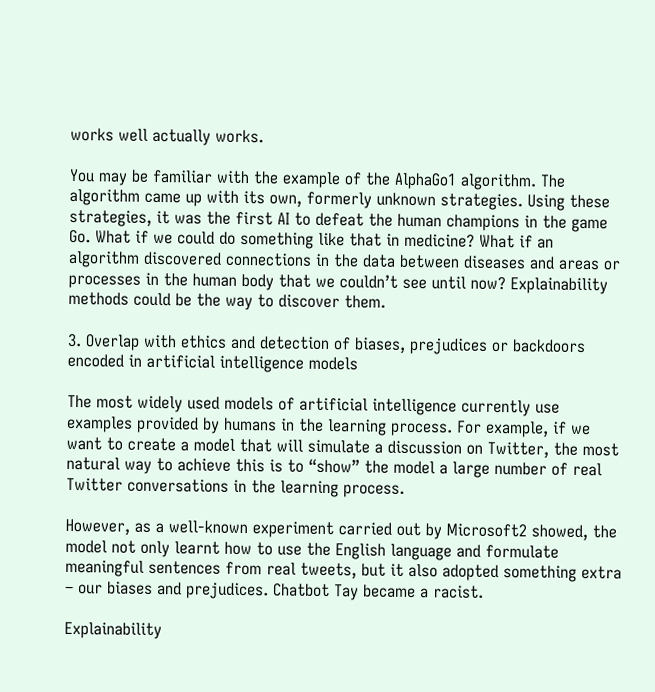works well actually works.

You may be familiar with the example of the AlphaGo1 algorithm. The algorithm came up with its own, formerly unknown strategies. Using these strategies, it was the first AI to defeat the human champions in the game Go. What if we could do something like that in medicine? What if an algorithm discovered connections in the data between diseases and areas or processes in the human body that we couldn’t see until now? Explainability methods could be the way to discover them.

3. Overlap with ethics and detection of biases, prejudices or backdoors encoded in artificial intelligence models

The most widely used models of artificial intelligence currently use examples provided by humans in the learning process. For example, if we want to create a model that will simulate a discussion on Twitter, the most natural way to achieve this is to “show” the model a large number of real Twitter conversations in the learning process.

However, as a well-known experiment carried out by Microsoft2 showed, the model not only learnt how to use the English language and formulate meaningful sentences from real tweets, but it also adopted something extra – our biases and prejudices. Chatbot Tay became a racist.

Explainability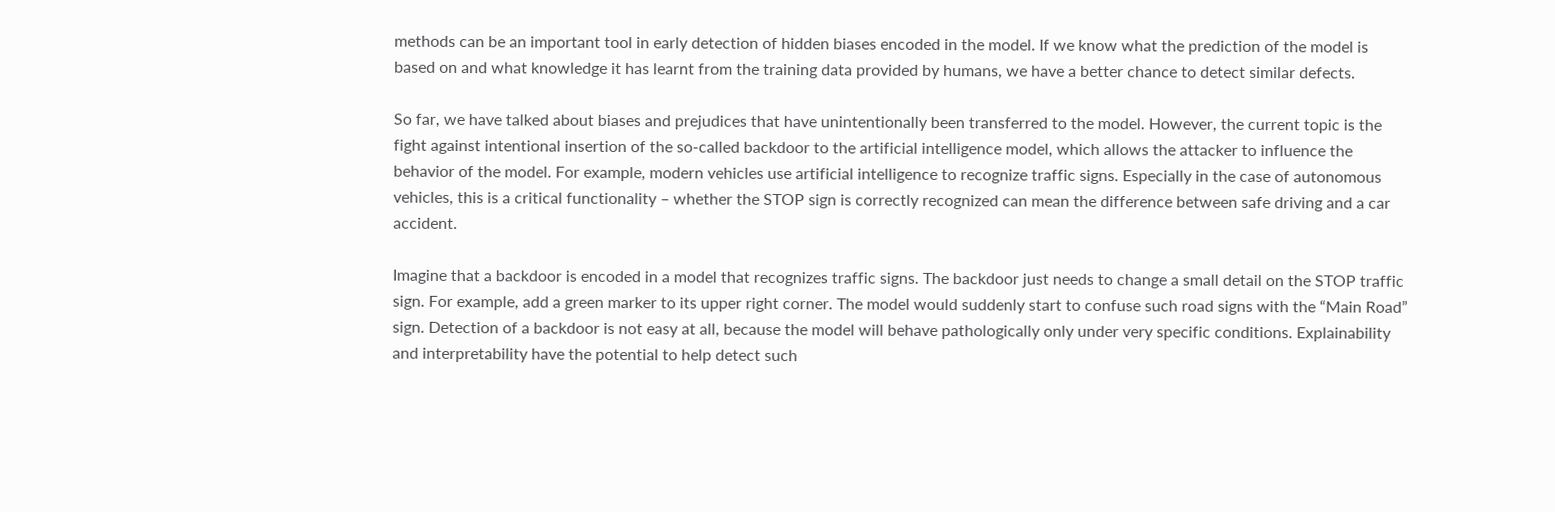methods can be an important tool in early detection of hidden biases encoded in the model. If we know what the prediction of the model is based on and what knowledge it has learnt from the training data provided by humans, we have a better chance to detect similar defects.

So far, we have talked about biases and prejudices that have unintentionally been transferred to the model. However, the current topic is the fight against intentional insertion of the so-called backdoor to the artificial intelligence model, which allows the attacker to influence the behavior of the model. For example, modern vehicles use artificial intelligence to recognize traffic signs. Especially in the case of autonomous vehicles, this is a critical functionality – whether the STOP sign is correctly recognized can mean the difference between safe driving and a car accident.

Imagine that a backdoor is encoded in a model that recognizes traffic signs. The backdoor just needs to change a small detail on the STOP traffic sign. For example, add a green marker to its upper right corner. The model would suddenly start to confuse such road signs with the “Main Road” sign. Detection of a backdoor is not easy at all, because the model will behave pathologically only under very specific conditions. Explainability and interpretability have the potential to help detect such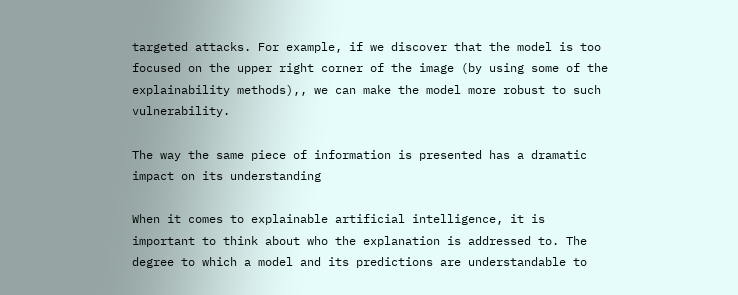targeted attacks. For example, if we discover that the model is too focused on the upper right corner of the image (by using some of the explainability methods),, we can make the model more robust to such vulnerability.

The way the same piece of information is presented has a dramatic impact on its understanding

When it comes to explainable artificial intelligence, it is important to think about who the explanation is addressed to. The degree to which a model and its predictions are understandable to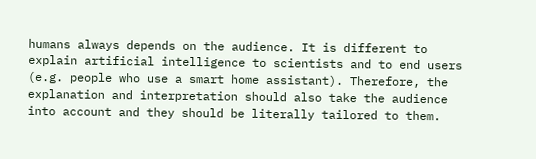humans always depends on the audience. It is different to explain artificial intelligence to scientists and to end users (e.g. people who use a smart home assistant). Therefore, the explanation and interpretation should also take the audience into account and they should be literally tailored to them.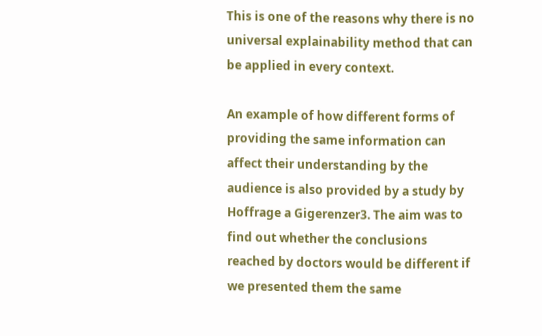This is one of the reasons why there is no universal explainability method that can be applied in every context.

An example of how different forms of providing the same information can affect their understanding by the audience is also provided by a study by Hoffrage a Gigerenzer3. The aim was to find out whether the conclusions reached by doctors would be different if we presented them the same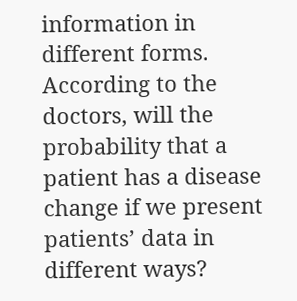information in different forms. According to the doctors, will the probability that a patient has a disease change if we present patients’ data in different ways?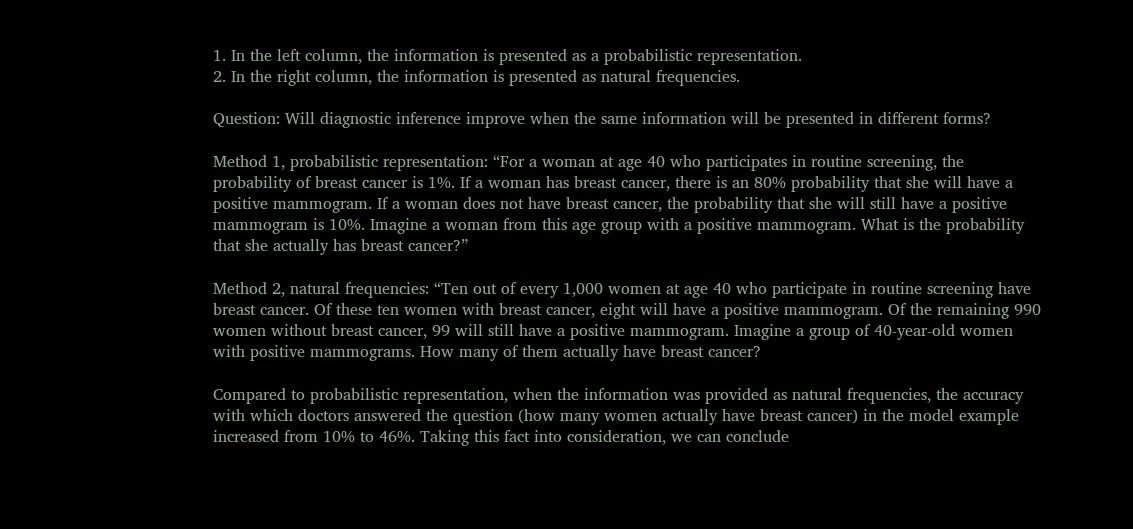1. In the left column, the information is presented as a probabilistic representation.
2. In the right column, the information is presented as natural frequencies.

Question: Will diagnostic inference improve when the same information will be presented in different forms?

Method 1, probabilistic representation: “For a woman at age 40 who participates in routine screening, the probability of breast cancer is 1%. If a woman has breast cancer, there is an 80% probability that she will have a positive mammogram. If a woman does not have breast cancer, the probability that she will still have a positive mammogram is 10%. Imagine a woman from this age group with a positive mammogram. What is the probability that she actually has breast cancer?”

Method 2, natural frequencies: “Ten out of every 1,000 women at age 40 who participate in routine screening have breast cancer. Of these ten women with breast cancer, eight will have a positive mammogram. Of the remaining 990 women without breast cancer, 99 will still have a positive mammogram. Imagine a group of 40-year-old women with positive mammograms. How many of them actually have breast cancer?

Compared to probabilistic representation, when the information was provided as natural frequencies, the accuracy with which doctors answered the question (how many women actually have breast cancer) in the model example increased from 10% to 46%. Taking this fact into consideration, we can conclude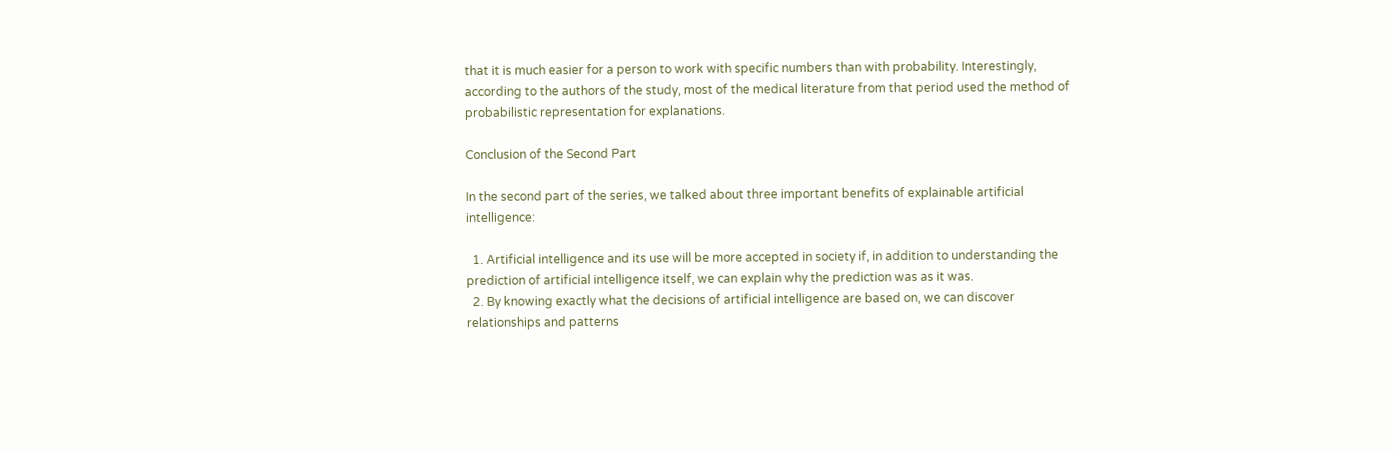that it is much easier for a person to work with specific numbers than with probability. Interestingly, according to the authors of the study, most of the medical literature from that period used the method of probabilistic representation for explanations.

Conclusion of the Second Part

In the second part of the series, we talked about three important benefits of explainable artificial intelligence:

  1. Artificial intelligence and its use will be more accepted in society if, in addition to understanding the prediction of artificial intelligence itself, we can explain why the prediction was as it was.
  2. By knowing exactly what the decisions of artificial intelligence are based on, we can discover relationships and patterns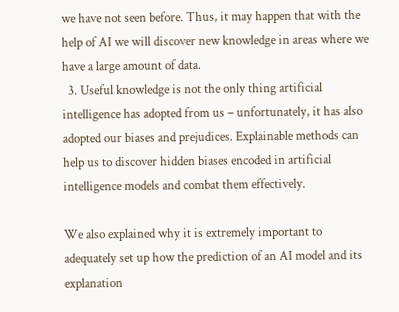we have not seen before. Thus, it may happen that with the help of AI we will discover new knowledge in areas where we have a large amount of data.
  3. Useful knowledge is not the only thing artificial intelligence has adopted from us – unfortunately, it has also adopted our biases and prejudices. Explainable methods can help us to discover hidden biases encoded in artificial intelligence models and combat them effectively.

We also explained why it is extremely important to adequately set up how the prediction of an AI model and its explanation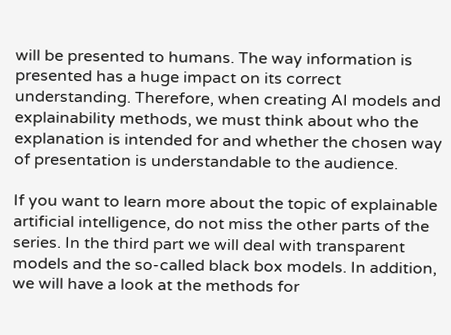will be presented to humans. The way information is presented has a huge impact on its correct understanding. Therefore, when creating AI models and explainability methods, we must think about who the explanation is intended for and whether the chosen way of presentation is understandable to the audience.

If you want to learn more about the topic of explainable artificial intelligence, do not miss the other parts of the series. In the third part we will deal with transparent models and the so-called black box models. In addition, we will have a look at the methods for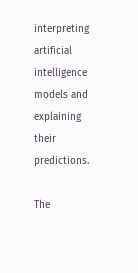interpreting artificial intelligence models and explaining their predictions.

The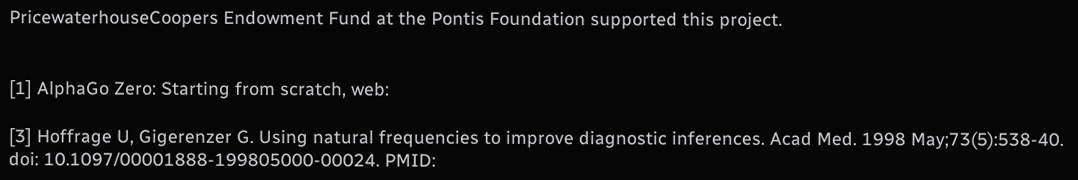PricewaterhouseCoopers Endowment Fund at the Pontis Foundation supported this project.


[1] AlphaGo Zero: Starting from scratch, web:

[3] Hoffrage U, Gigerenzer G. Using natural frequencies to improve diagnostic inferences. Acad Med. 1998 May;73(5):538-40. doi: 10.1097/00001888-199805000-00024. PMID: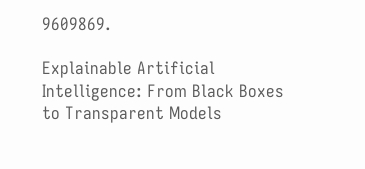9609869.

Explainable Artificial Intelligence: From Black Boxes to Transparent Models